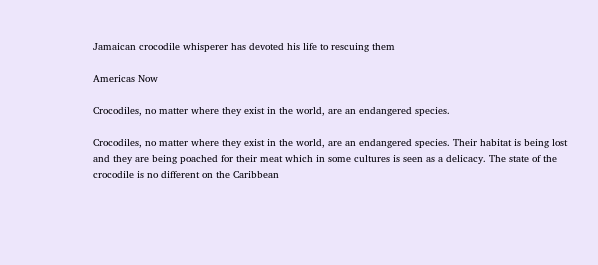Jamaican crocodile whisperer has devoted his life to rescuing them

Americas Now

Crocodiles, no matter where they exist in the world, are an endangered species.

Crocodiles, no matter where they exist in the world, are an endangered species. Their habitat is being lost and they are being poached for their meat which in some cultures is seen as a delicacy. The state of the crocodile is no different on the Caribbean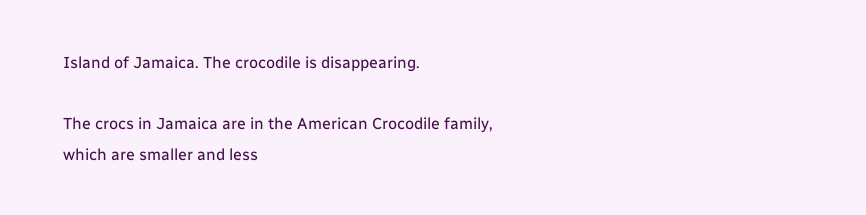Island of Jamaica. The crocodile is disappearing.

The crocs in Jamaica are in the American Crocodile family, which are smaller and less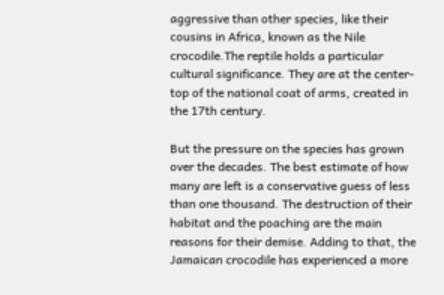aggressive than other species, like their cousins in Africa, known as the Nile crocodile.The reptile holds a particular cultural significance. They are at the center-top of the national coat of arms, created in the 17th century.

But the pressure on the species has grown over the decades. The best estimate of how many are left is a conservative guess of less than one thousand. The destruction of their habitat and the poaching are the main reasons for their demise. Adding to that, the Jamaican crocodile has experienced a more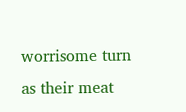worrisome turn as their meat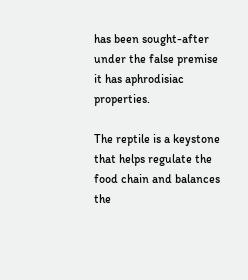has been sought-after under the false premise it has aphrodisiac properties.

The reptile is a keystone that helps regulate the food chain and balances the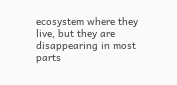ecosystem where they live, but they are disappearing in most parts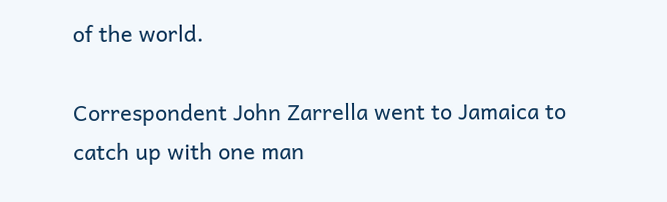of the world.

Correspondent John Zarrella went to Jamaica to catch up with one man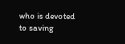who is devoted to saving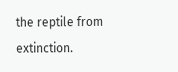the reptile from extinction.